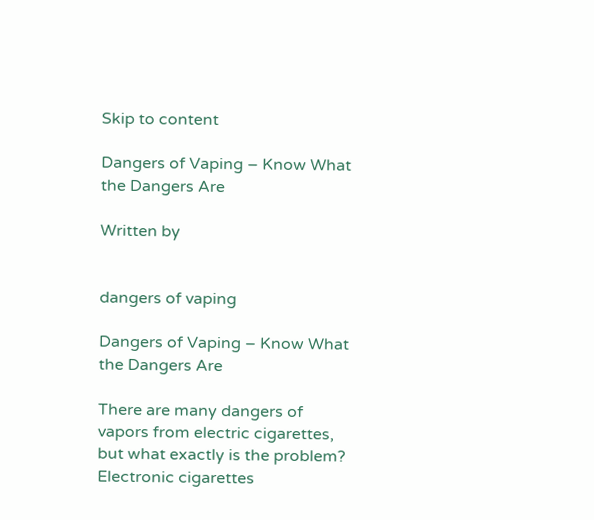Skip to content

Dangers of Vaping – Know What the Dangers Are

Written by


dangers of vaping

Dangers of Vaping – Know What the Dangers Are

There are many dangers of vapors from electric cigarettes, but what exactly is the problem? Electronic cigarettes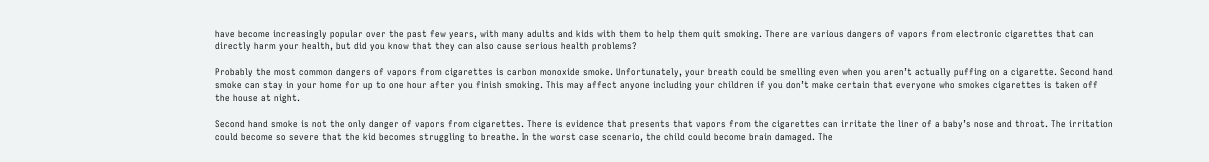have become increasingly popular over the past few years, with many adults and kids with them to help them quit smoking. There are various dangers of vapors from electronic cigarettes that can directly harm your health, but did you know that they can also cause serious health problems?

Probably the most common dangers of vapors from cigarettes is carbon monoxide smoke. Unfortunately, your breath could be smelling even when you aren’t actually puffing on a cigarette. Second hand smoke can stay in your home for up to one hour after you finish smoking. This may affect anyone including your children if you don’t make certain that everyone who smokes cigarettes is taken off the house at night.

Second hand smoke is not the only danger of vapors from cigarettes. There is evidence that presents that vapors from the cigarettes can irritate the liner of a baby’s nose and throat. The irritation could become so severe that the kid becomes struggling to breathe. In the worst case scenario, the child could become brain damaged. The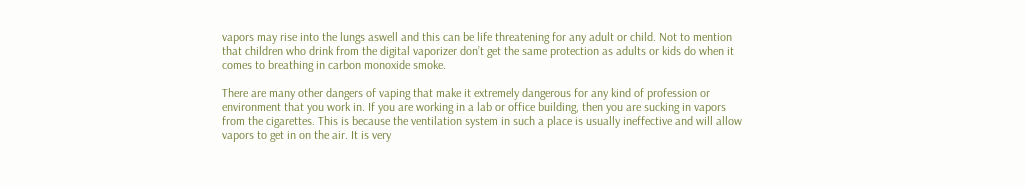vapors may rise into the lungs aswell and this can be life threatening for any adult or child. Not to mention that children who drink from the digital vaporizer don’t get the same protection as adults or kids do when it comes to breathing in carbon monoxide smoke.

There are many other dangers of vaping that make it extremely dangerous for any kind of profession or environment that you work in. If you are working in a lab or office building, then you are sucking in vapors from the cigarettes. This is because the ventilation system in such a place is usually ineffective and will allow vapors to get in on the air. It is very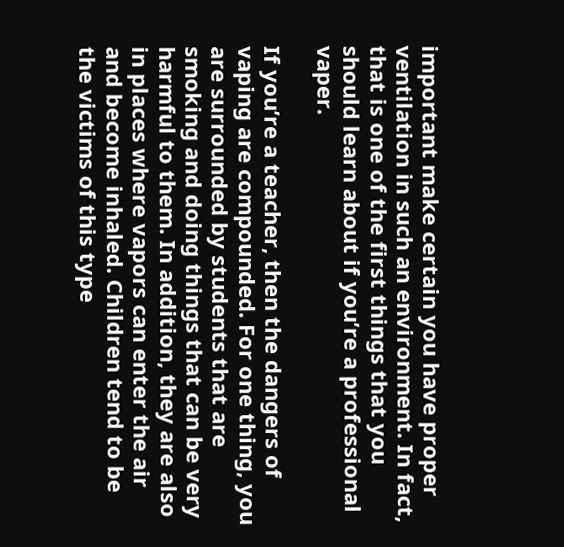important make certain you have proper ventilation in such an environment. In fact, that is one of the first things that you should learn about if you’re a professional vaper.

If you’re a teacher, then the dangers of vaping are compounded. For one thing, you are surrounded by students that are smoking and doing things that can be very harmful to them. In addition, they are also in places where vapors can enter the air and become inhaled. Children tend to be the victims of this type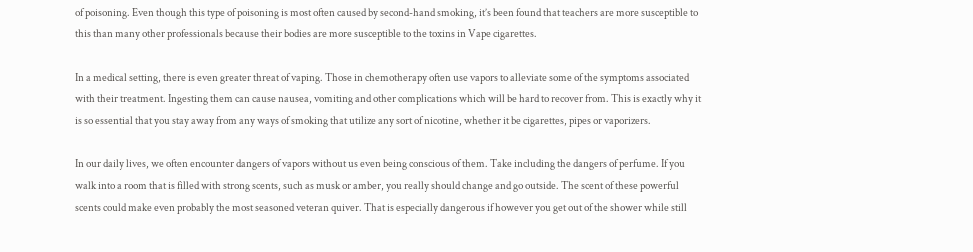of poisoning. Even though this type of poisoning is most often caused by second-hand smoking, it’s been found that teachers are more susceptible to this than many other professionals because their bodies are more susceptible to the toxins in Vape cigarettes.

In a medical setting, there is even greater threat of vaping. Those in chemotherapy often use vapors to alleviate some of the symptoms associated with their treatment. Ingesting them can cause nausea, vomiting and other complications which will be hard to recover from. This is exactly why it is so essential that you stay away from any ways of smoking that utilize any sort of nicotine, whether it be cigarettes, pipes or vaporizers.

In our daily lives, we often encounter dangers of vapors without us even being conscious of them. Take including the dangers of perfume. If you walk into a room that is filled with strong scents, such as musk or amber, you really should change and go outside. The scent of these powerful scents could make even probably the most seasoned veteran quiver. That is especially dangerous if however you get out of the shower while still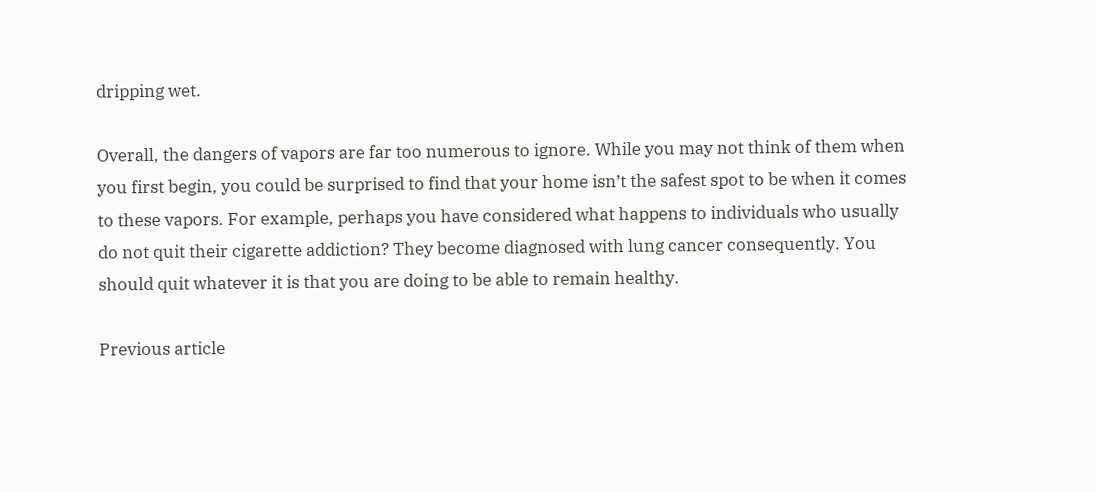dripping wet.

Overall, the dangers of vapors are far too numerous to ignore. While you may not think of them when you first begin, you could be surprised to find that your home isn’t the safest spot to be when it comes to these vapors. For example, perhaps you have considered what happens to individuals who usually do not quit their cigarette addiction? They become diagnosed with lung cancer consequently. You should quit whatever it is that you are doing to be able to remain healthy.

Previous article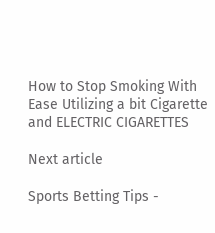How to Stop Smoking With Ease Utilizing a bit Cigarette and ELECTRIC CIGARETTES

Next article

Sports Betting Tips -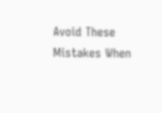Avoid These Mistakes When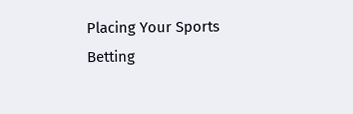Placing Your Sports Betting